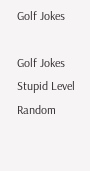Golf Jokes

Golf Jokes
Stupid Level
Random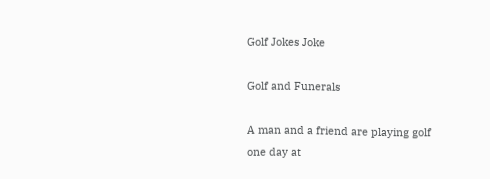Golf Jokes Joke

Golf and Funerals

A man and a friend are playing golf one day at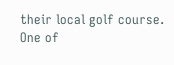their local golf course. One of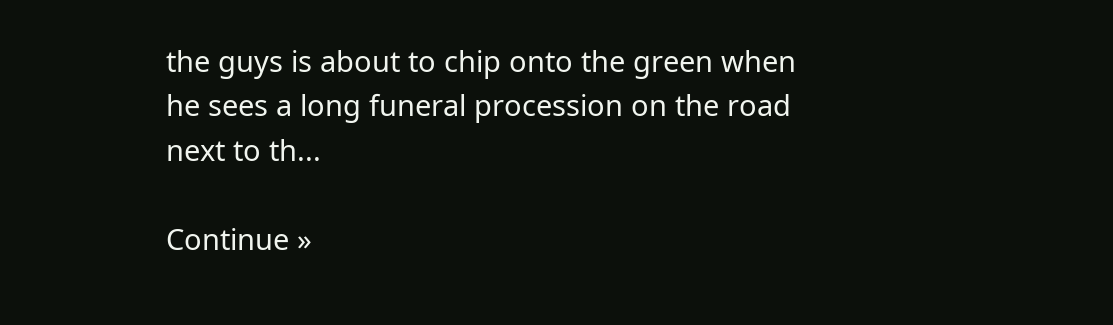the guys is about to chip onto the green when he sees a long funeral procession on the road next to th...

Continue »